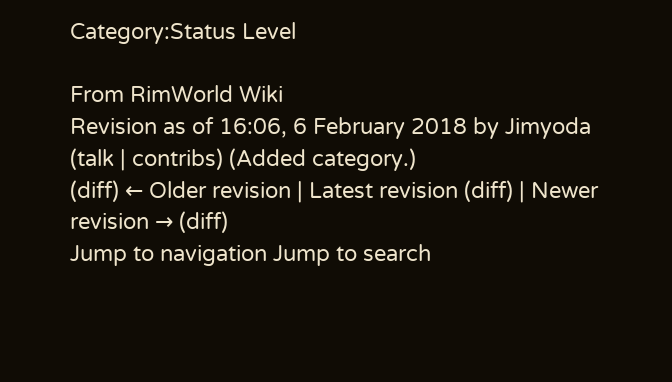Category:Status Level

From RimWorld Wiki
Revision as of 16:06, 6 February 2018 by Jimyoda (talk | contribs) (Added category.)
(diff) ← Older revision | Latest revision (diff) | Newer revision → (diff)
Jump to navigation Jump to search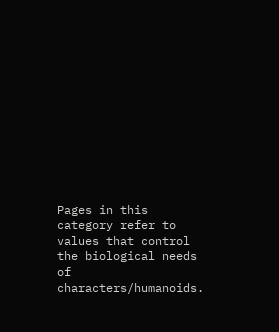Pages in this category refer to values that control the biological needs of characters/humanoids.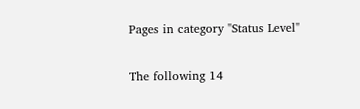Pages in category "Status Level"

The following 14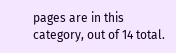pages are in this category, out of 14 total.